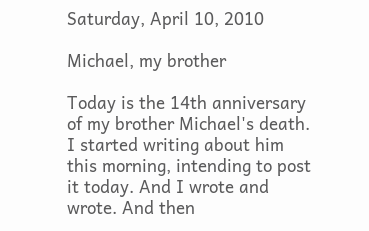Saturday, April 10, 2010

Michael, my brother

Today is the 14th anniversary of my brother Michael's death. I started writing about him this morning, intending to post it today. And I wrote and wrote. And then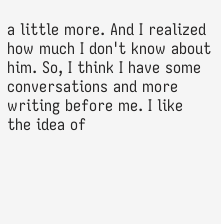a little more. And I realized how much I don't know about him. So, I think I have some conversations and more writing before me. I like the idea of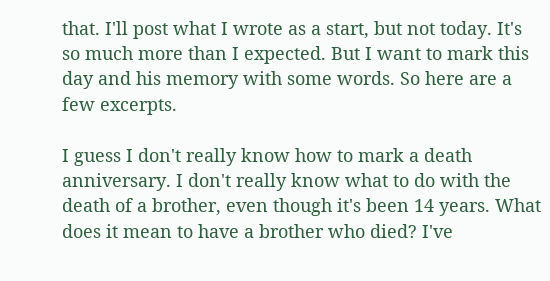that. I'll post what I wrote as a start, but not today. It's so much more than I expected. But I want to mark this day and his memory with some words. So here are a few excerpts.

I guess I don't really know how to mark a death anniversary. I don't really know what to do with the death of a brother, even though it's been 14 years. What does it mean to have a brother who died? I've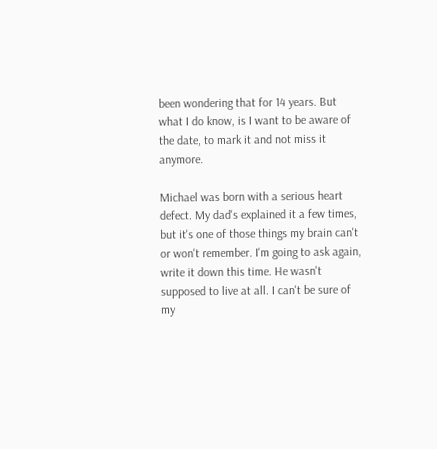been wondering that for 14 years. But what I do know, is I want to be aware of the date, to mark it and not miss it anymore.

Michael was born with a serious heart defect. My dad's explained it a few times, but it's one of those things my brain can't or won't remember. I'm going to ask again, write it down this time. He wasn't supposed to live at all. I can't be sure of my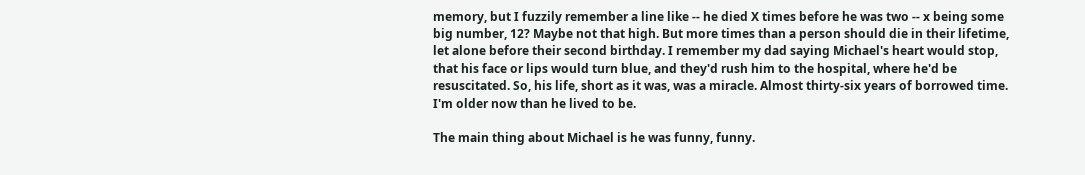memory, but I fuzzily remember a line like -- he died X times before he was two -- x being some big number, 12? Maybe not that high. But more times than a person should die in their lifetime, let alone before their second birthday. I remember my dad saying Michael's heart would stop, that his face or lips would turn blue, and they'd rush him to the hospital, where he'd be resuscitated. So, his life, short as it was, was a miracle. Almost thirty-six years of borrowed time. I'm older now than he lived to be.

The main thing about Michael is he was funny, funny.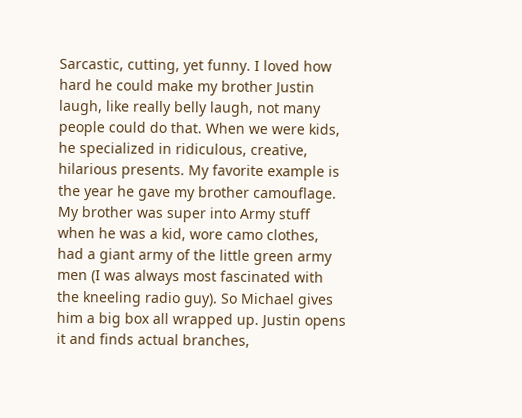Sarcastic, cutting, yet funny. I loved how hard he could make my brother Justin laugh, like really belly laugh, not many people could do that. When we were kids, he specialized in ridiculous, creative, hilarious presents. My favorite example is the year he gave my brother camouflage. My brother was super into Army stuff when he was a kid, wore camo clothes, had a giant army of the little green army men (I was always most fascinated with the kneeling radio guy). So Michael gives him a big box all wrapped up. Justin opens it and finds actual branches,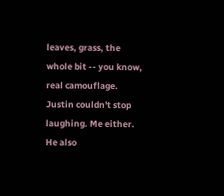leaves, grass, the whole bit -- you know, real camouflage. Justin couldn't stop laughing. Me either. He also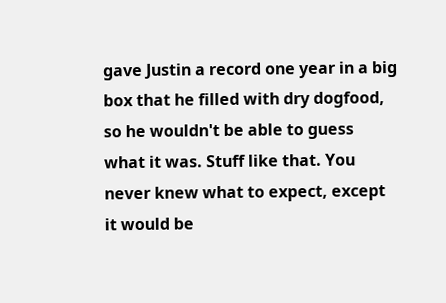gave Justin a record one year in a big box that he filled with dry dogfood, so he wouldn't be able to guess what it was. Stuff like that. You never knew what to expect, except it would be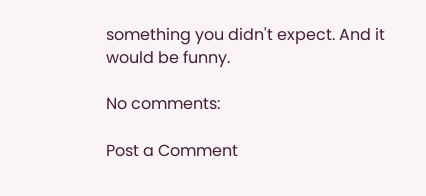something you didn't expect. And it would be funny.

No comments:

Post a Comment